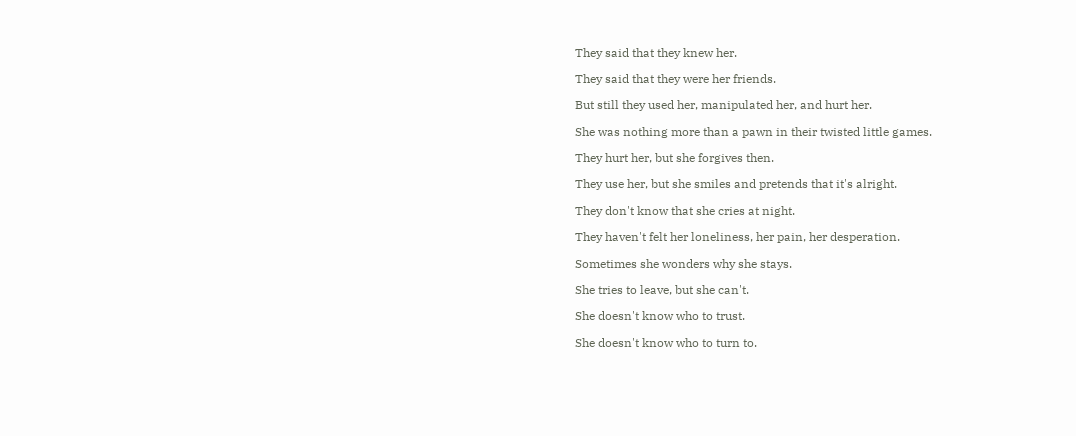They said that they knew her.

They said that they were her friends.

But still they used her, manipulated her, and hurt her.

She was nothing more than a pawn in their twisted little games.

They hurt her, but she forgives then.

They use her, but she smiles and pretends that it's alright.

They don't know that she cries at night.

They haven't felt her loneliness, her pain, her desperation.

Sometimes she wonders why she stays.

She tries to leave, but she can't.

She doesn't know who to trust.

She doesn't know who to turn to.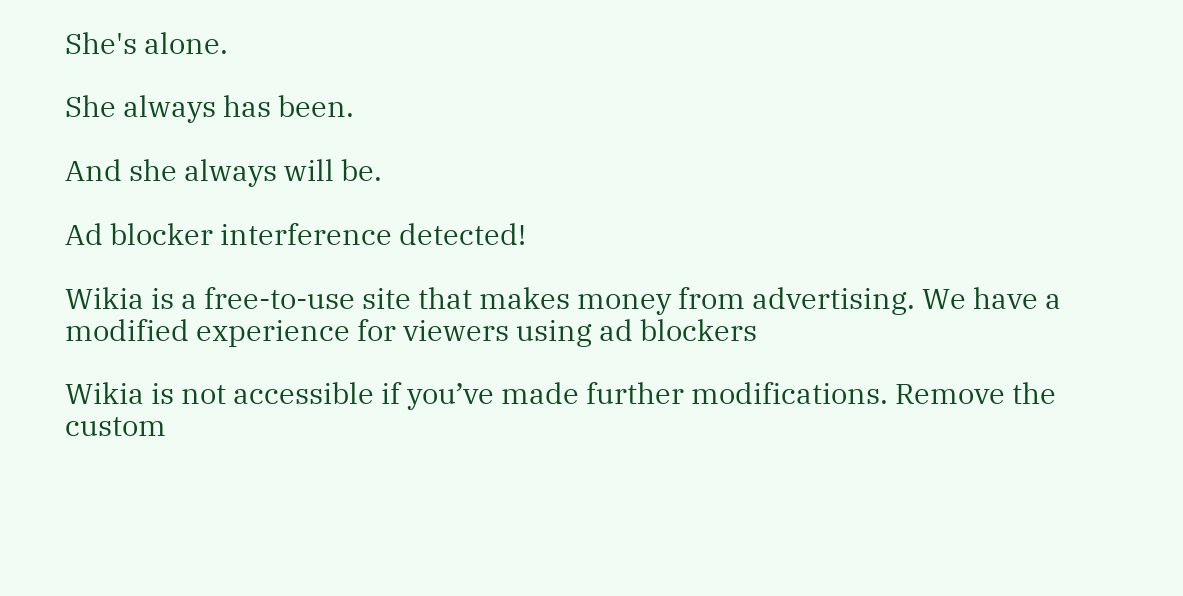She's alone.

She always has been.

And she always will be.

Ad blocker interference detected!

Wikia is a free-to-use site that makes money from advertising. We have a modified experience for viewers using ad blockers

Wikia is not accessible if you’ve made further modifications. Remove the custom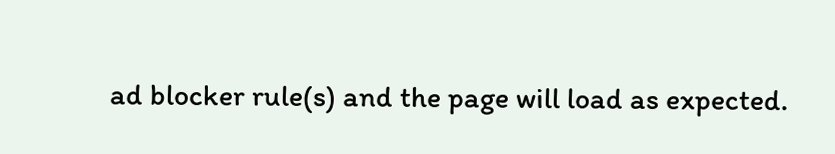ad blocker rule(s) and the page will load as expected.